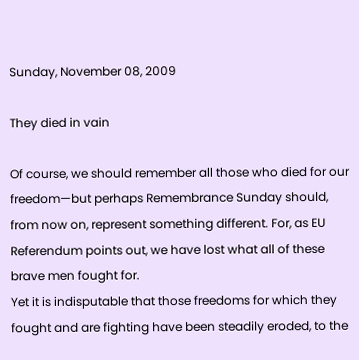Sunday, November 08, 2009

They died in vain

Of course, we should remember all those who died for our freedom—but perhaps Remembrance Sunday should, from now on, represent something different. For, as EU Referendum points out, we have lost what all of these brave men fought for.
Yet it is indisputable that those freedoms for which they fought and are fighting have been steadily eroded, to the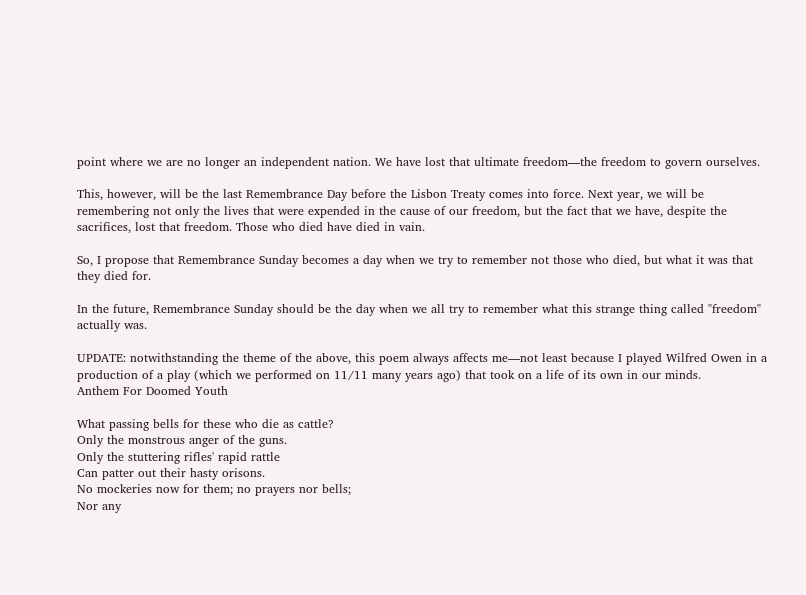point where we are no longer an independent nation. We have lost that ultimate freedom—the freedom to govern ourselves.

This, however, will be the last Remembrance Day before the Lisbon Treaty comes into force. Next year, we will be remembering not only the lives that were expended in the cause of our freedom, but the fact that we have, despite the sacrifices, lost that freedom. Those who died have died in vain.

So, I propose that Remembrance Sunday becomes a day when we try to remember not those who died, but what it was that they died for.

In the future, Remembrance Sunday should be the day when we all try to remember what this strange thing called "freedom" actually was.

UPDATE: notwithstanding the theme of the above, this poem always affects me—not least because I played Wilfred Owen in a production of a play (which we performed on 11/11 many years ago) that took on a life of its own in our minds.
Anthem For Doomed Youth

What passing bells for these who die as cattle?
Only the monstrous anger of the guns.
Only the stuttering rifles' rapid rattle
Can patter out their hasty orisons.
No mockeries now for them; no prayers nor bells;
Nor any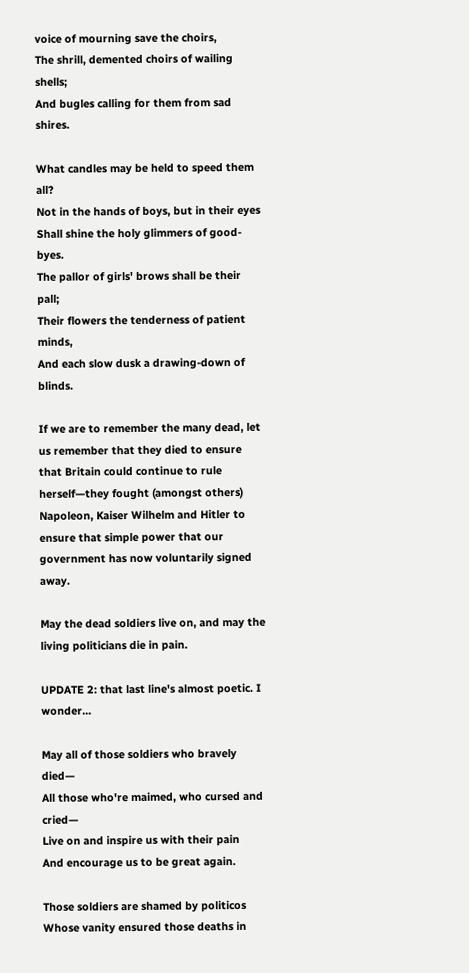voice of mourning save the choirs,
The shrill, demented choirs of wailing shells;
And bugles calling for them from sad shires.

What candles may be held to speed them all?
Not in the hands of boys, but in their eyes
Shall shine the holy glimmers of good-byes.
The pallor of girls' brows shall be their pall;
Their flowers the tenderness of patient minds,
And each slow dusk a drawing-down of blinds.

If we are to remember the many dead, let us remember that they died to ensure that Britain could continue to rule herself—they fought (amongst others) Napoleon, Kaiser Wilhelm and Hitler to ensure that simple power that our government has now voluntarily signed away.

May the dead soldiers live on, and may the living politicians die in pain.

UPDATE 2: that last line's almost poetic. I wonder...

May all of those soldiers who bravely died—
All those who're maimed, who cursed and cried—
Live on and inspire us with their pain
And encourage us to be great again.

Those soldiers are shamed by politicos
Whose vanity ensured those deaths in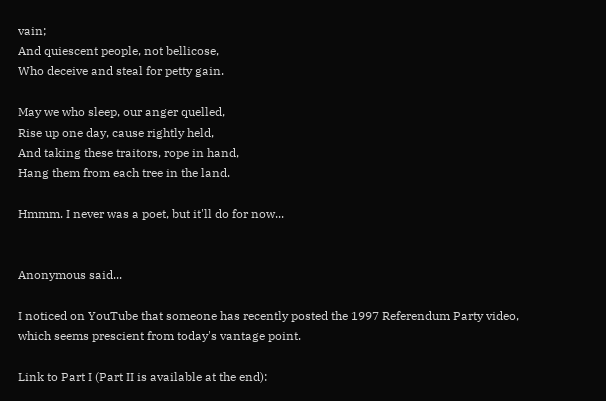vain;
And quiescent people, not bellicose,
Who deceive and steal for petty gain.

May we who sleep, our anger quelled,
Rise up one day, cause rightly held,
And taking these traitors, rope in hand,
Hang them from each tree in the land.

Hmmm. I never was a poet, but it'll do for now...


Anonymous said...

I noticed on YouTube that someone has recently posted the 1997 Referendum Party video, which seems prescient from today's vantage point.

Link to Part I (Part II is available at the end):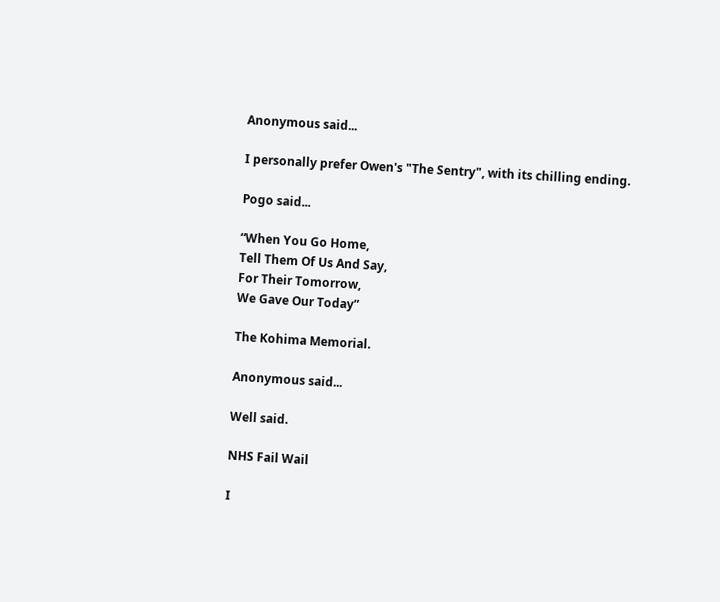Anonymous said...

I personally prefer Owen's "The Sentry", with its chilling ending.

Pogo said...

“When You Go Home,
Tell Them Of Us And Say,
For Their Tomorrow,
We Gave Our Today”

The Kohima Memorial.

Anonymous said...

Well said.

NHS Fail Wail

I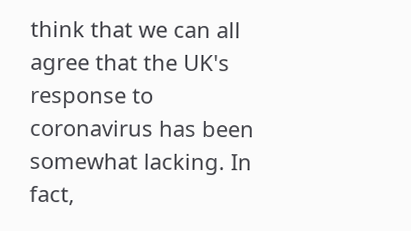think that we can all agree that the UK's response to coronavirus has been somewhat lacking. In fact,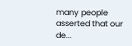many people asserted that our de...